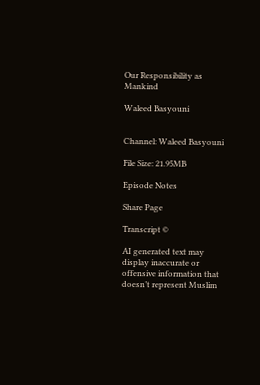Our Responsibility as Mankind

Waleed Basyouni


Channel: Waleed Basyouni

File Size: 21.95MB

Episode Notes

Share Page

Transcript ©

AI generated text may display inaccurate or offensive information that doesn’t represent Muslim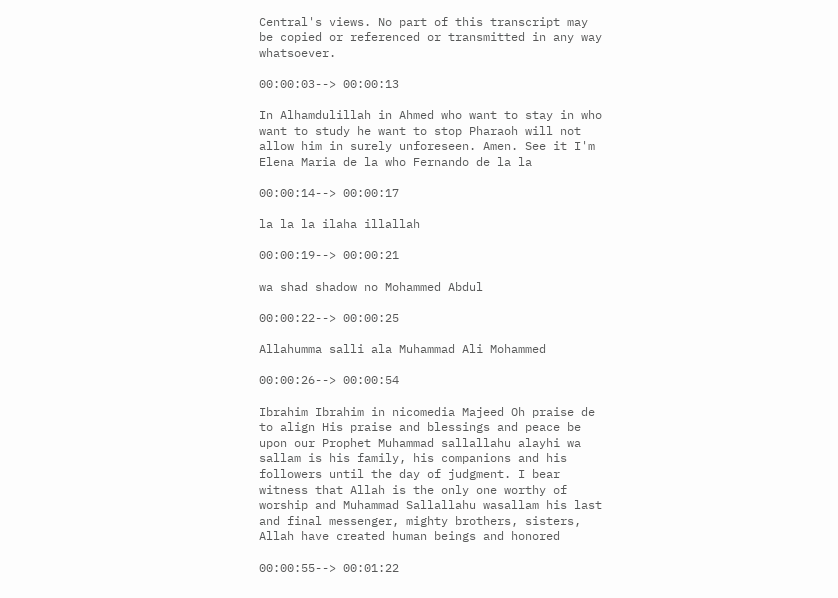Central's views. No part of this transcript may be copied or referenced or transmitted in any way whatsoever.

00:00:03--> 00:00:13

In Alhamdulillah in Ahmed who want to stay in who want to study he want to stop Pharaoh will not allow him in surely unforeseen. Amen. See it I'm Elena Maria de la who Fernando de la la

00:00:14--> 00:00:17

la la la ilaha illallah

00:00:19--> 00:00:21

wa shad shadow no Mohammed Abdul

00:00:22--> 00:00:25

Allahumma salli ala Muhammad Ali Mohammed

00:00:26--> 00:00:54

Ibrahim Ibrahim in nicomedia Majeed Oh praise de to align His praise and blessings and peace be upon our Prophet Muhammad sallallahu alayhi wa sallam is his family, his companions and his followers until the day of judgment. I bear witness that Allah is the only one worthy of worship and Muhammad Sallallahu wasallam his last and final messenger, mighty brothers, sisters, Allah have created human beings and honored

00:00:55--> 00:01:22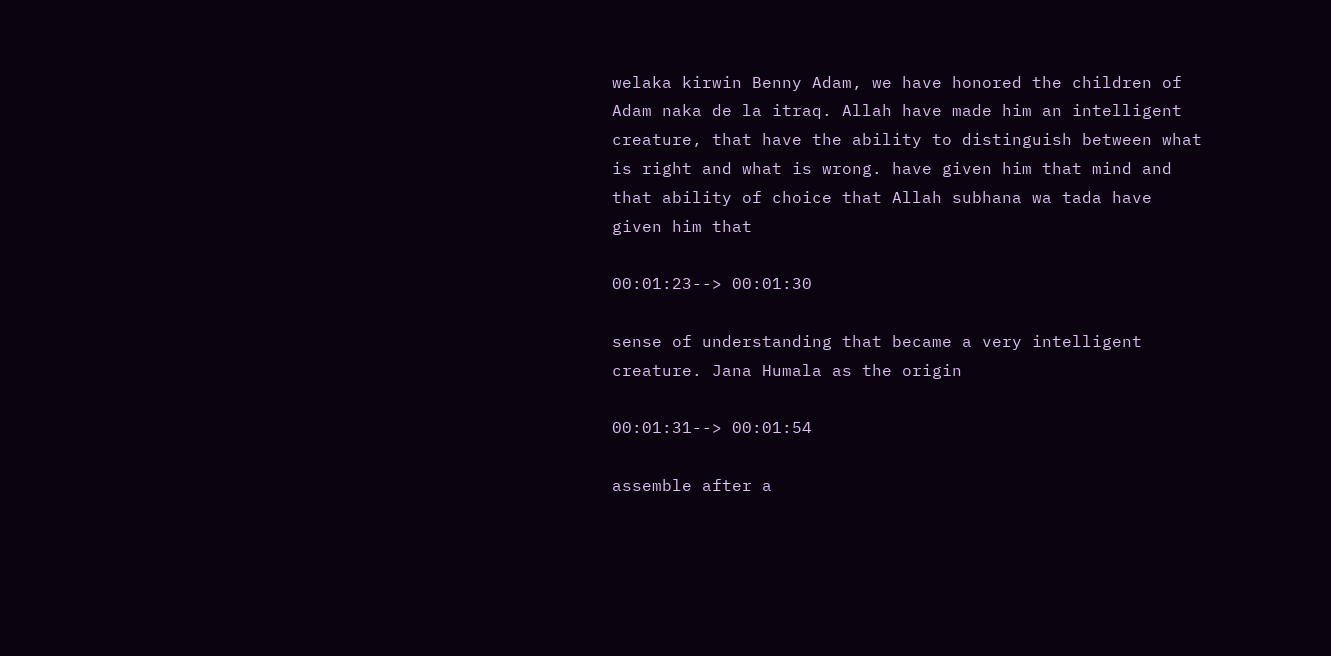welaka kirwin Benny Adam, we have honored the children of Adam naka de la itraq. Allah have made him an intelligent creature, that have the ability to distinguish between what is right and what is wrong. have given him that mind and that ability of choice that Allah subhana wa tada have given him that

00:01:23--> 00:01:30

sense of understanding that became a very intelligent creature. Jana Humala as the origin

00:01:31--> 00:01:54

assemble after a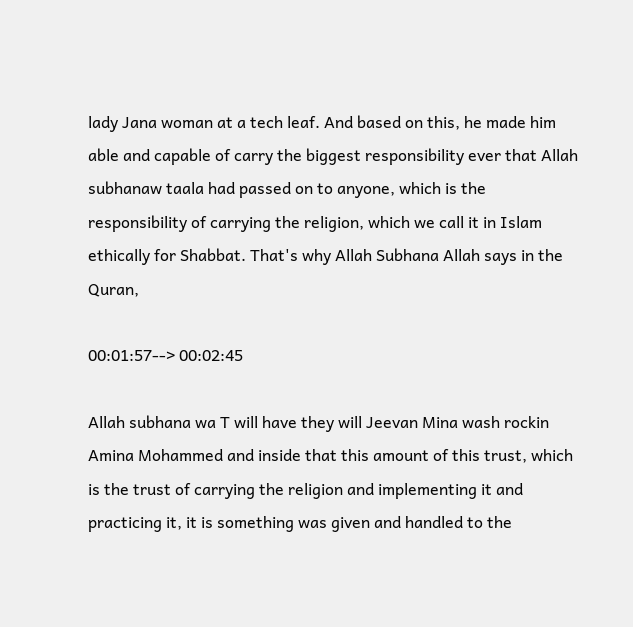lady Jana woman at a tech leaf. And based on this, he made him able and capable of carry the biggest responsibility ever that Allah subhanaw taala had passed on to anyone, which is the responsibility of carrying the religion, which we call it in Islam ethically for Shabbat. That's why Allah Subhana Allah says in the Quran,

00:01:57--> 00:02:45

Allah subhana wa T will have they will Jeevan Mina wash rockin Amina Mohammed and inside that this amount of this trust, which is the trust of carrying the religion and implementing it and practicing it, it is something was given and handled to the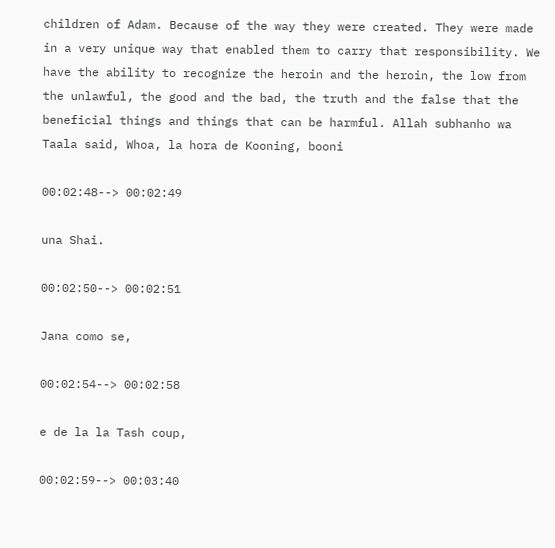children of Adam. Because of the way they were created. They were made in a very unique way that enabled them to carry that responsibility. We have the ability to recognize the heroin and the heroin, the low from the unlawful, the good and the bad, the truth and the false that the beneficial things and things that can be harmful. Allah subhanho wa Taala said, Whoa, la hora de Kooning, booni

00:02:48--> 00:02:49

una Shai.

00:02:50--> 00:02:51

Jana como se,

00:02:54--> 00:02:58

e de la la Tash coup,

00:02:59--> 00:03:40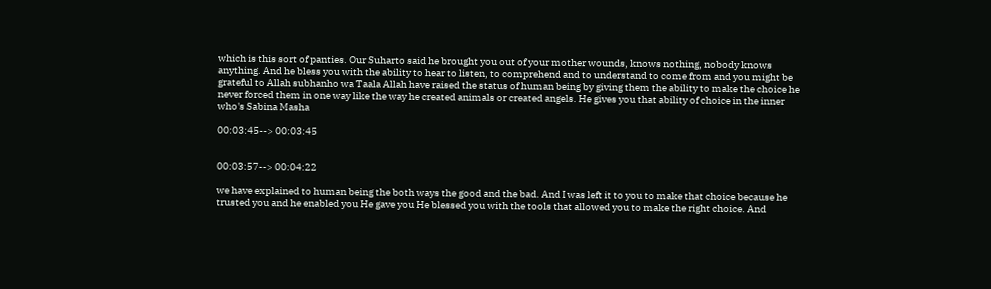which is this sort of panties. Our Suharto said he brought you out of your mother wounds, knows nothing, nobody knows anything. And he bless you with the ability to hear to listen, to comprehend and to understand to come from and you might be grateful to Allah subhanho wa Taala Allah have raised the status of human being by giving them the ability to make the choice he never forced them in one way like the way he created animals or created angels. He gives you that ability of choice in the inner who's Sabina Masha

00:03:45--> 00:03:45


00:03:57--> 00:04:22

we have explained to human being the both ways the good and the bad. And I was left it to you to make that choice because he trusted you and he enabled you He gave you He blessed you with the tools that allowed you to make the right choice. And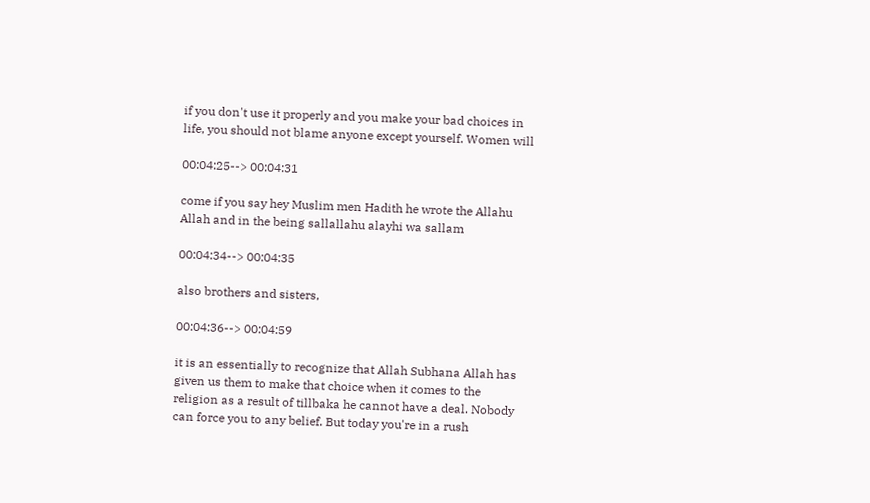if you don't use it properly and you make your bad choices in life, you should not blame anyone except yourself. Women will

00:04:25--> 00:04:31

come if you say hey Muslim men Hadith he wrote the Allahu Allah and in the being sallallahu alayhi wa sallam

00:04:34--> 00:04:35

also brothers and sisters,

00:04:36--> 00:04:59

it is an essentially to recognize that Allah Subhana Allah has given us them to make that choice when it comes to the religion as a result of tillbaka he cannot have a deal. Nobody can force you to any belief. But today you're in a rush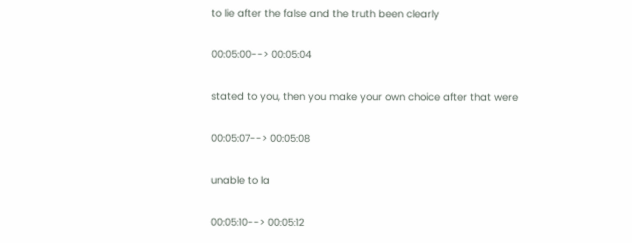to lie after the false and the truth been clearly

00:05:00--> 00:05:04

stated to you, then you make your own choice after that were

00:05:07--> 00:05:08

unable to la

00:05:10--> 00:05:12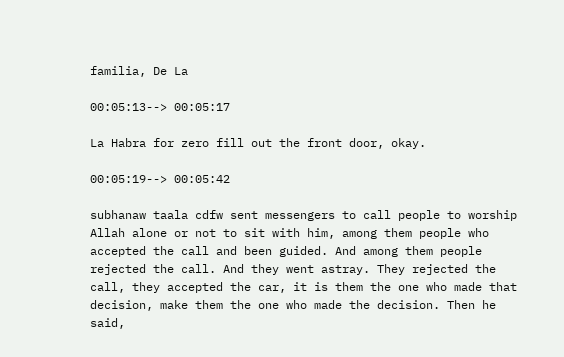familia, De La

00:05:13--> 00:05:17

La Habra for zero fill out the front door, okay.

00:05:19--> 00:05:42

subhanaw taala cdfw sent messengers to call people to worship Allah alone or not to sit with him, among them people who accepted the call and been guided. And among them people rejected the call. And they went astray. They rejected the call, they accepted the car, it is them the one who made that decision, make them the one who made the decision. Then he said,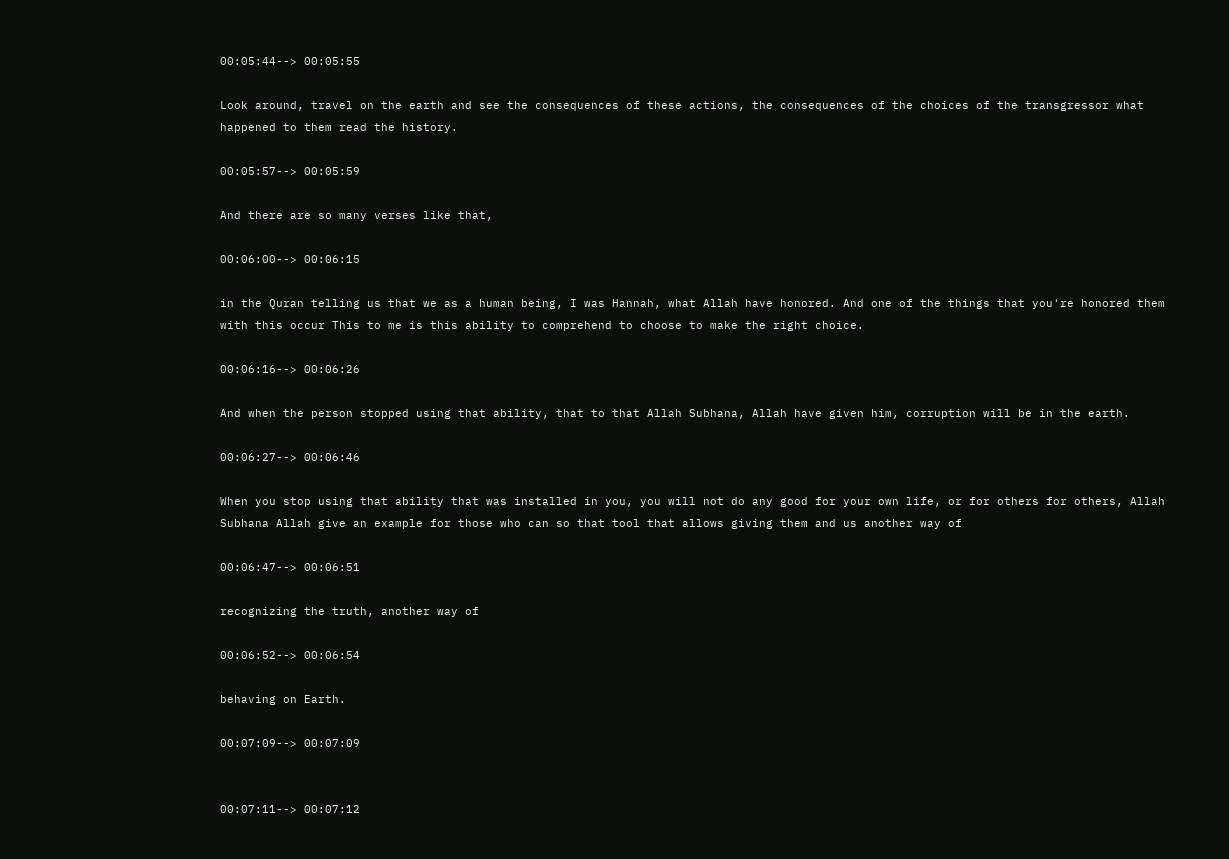00:05:44--> 00:05:55

Look around, travel on the earth and see the consequences of these actions, the consequences of the choices of the transgressor what happened to them read the history.

00:05:57--> 00:05:59

And there are so many verses like that,

00:06:00--> 00:06:15

in the Quran telling us that we as a human being, I was Hannah, what Allah have honored. And one of the things that you're honored them with this occur This to me is this ability to comprehend to choose to make the right choice.

00:06:16--> 00:06:26

And when the person stopped using that ability, that to that Allah Subhana, Allah have given him, corruption will be in the earth.

00:06:27--> 00:06:46

When you stop using that ability that was installed in you, you will not do any good for your own life, or for others for others, Allah Subhana Allah give an example for those who can so that tool that allows giving them and us another way of

00:06:47--> 00:06:51

recognizing the truth, another way of

00:06:52--> 00:06:54

behaving on Earth.

00:07:09--> 00:07:09


00:07:11--> 00:07:12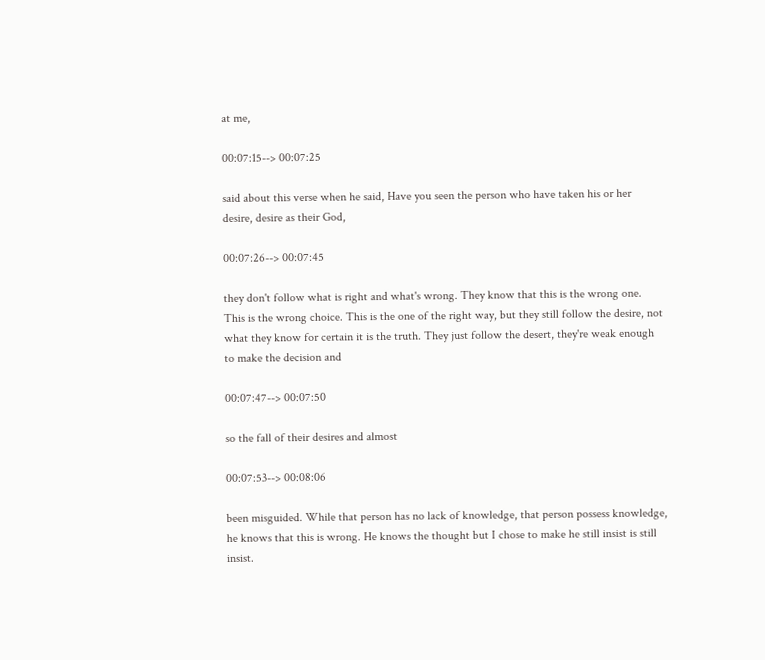at me,

00:07:15--> 00:07:25

said about this verse when he said, Have you seen the person who have taken his or her desire, desire as their God,

00:07:26--> 00:07:45

they don't follow what is right and what's wrong. They know that this is the wrong one. This is the wrong choice. This is the one of the right way, but they still follow the desire, not what they know for certain it is the truth. They just follow the desert, they're weak enough to make the decision and

00:07:47--> 00:07:50

so the fall of their desires and almost

00:07:53--> 00:08:06

been misguided. While that person has no lack of knowledge, that person possess knowledge, he knows that this is wrong. He knows the thought but I chose to make he still insist is still insist.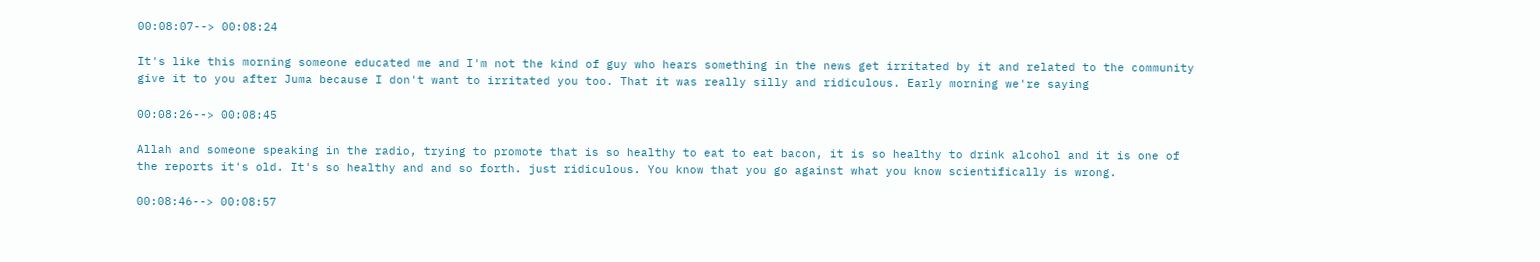00:08:07--> 00:08:24

It's like this morning someone educated me and I'm not the kind of guy who hears something in the news get irritated by it and related to the community give it to you after Juma because I don't want to irritated you too. That it was really silly and ridiculous. Early morning we're saying

00:08:26--> 00:08:45

Allah and someone speaking in the radio, trying to promote that is so healthy to eat to eat bacon, it is so healthy to drink alcohol and it is one of the reports it's old. It's so healthy and and so forth. just ridiculous. You know that you go against what you know scientifically is wrong.

00:08:46--> 00:08:57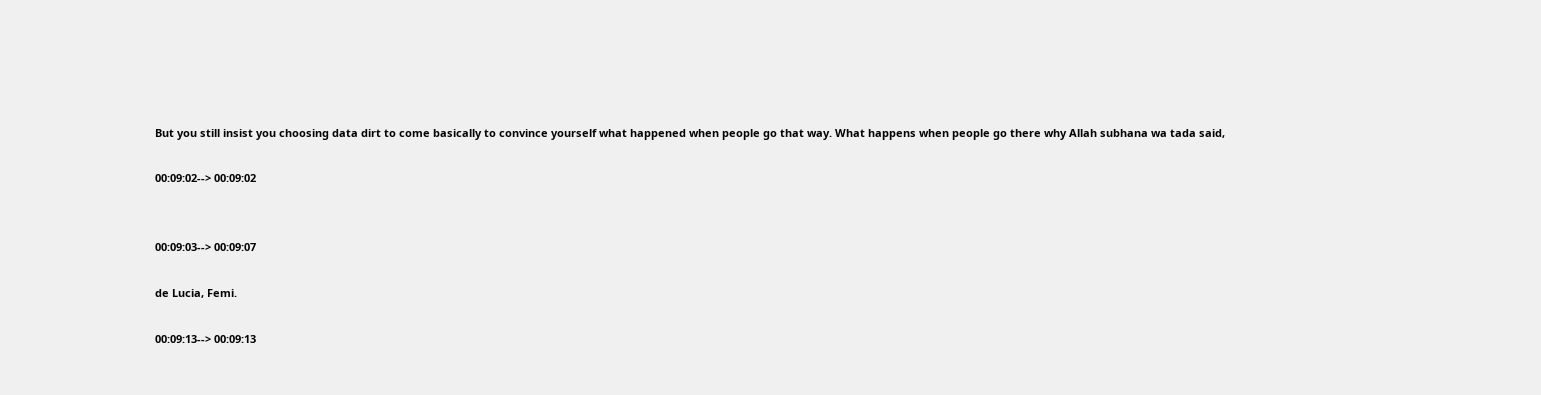But you still insist you choosing data dirt to come basically to convince yourself what happened when people go that way. What happens when people go there why Allah subhana wa tada said,

00:09:02--> 00:09:02


00:09:03--> 00:09:07

de Lucia, Femi.

00:09:13--> 00:09:13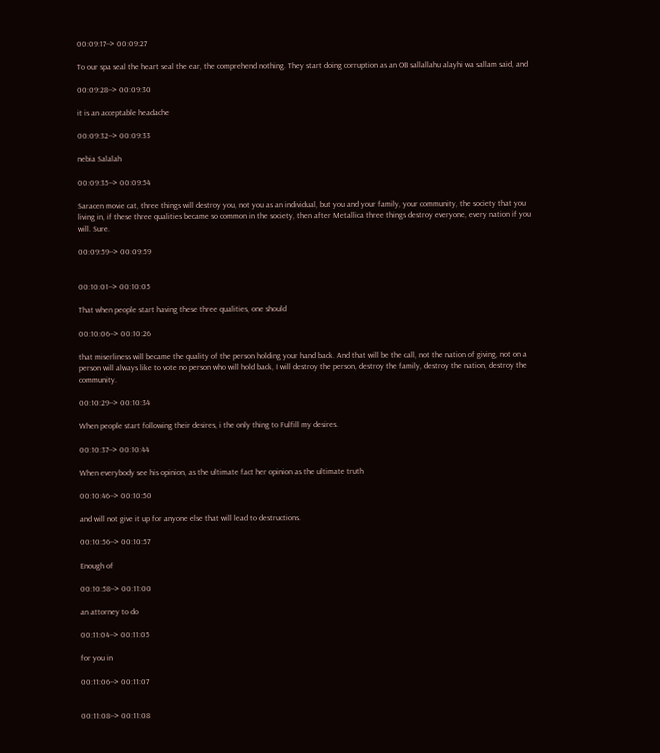00:09:17--> 00:09:27

To our spa seal the heart seal the ear, the comprehend nothing. They start doing corruption as an OB sallallahu alayhi wa sallam said, and

00:09:28--> 00:09:30

it is an acceptable headache

00:09:32--> 00:09:33

nebia Salalah

00:09:35--> 00:09:54

Saracen movie cat, three things will destroy you, not you as an individual, but you and your family, your community, the society that you living in, if these three qualities became so common in the society, then after Metallica three things destroy everyone, every nation if you will. Sure.

00:09:59--> 00:09:59


00:10:01--> 00:10:05

That when people start having these three qualities, one should

00:10:06--> 00:10:26

that miserliness will became the quality of the person holding your hand back. And that will be the call, not the nation of giving, not on a person will always like to vote no person who will hold back, I will destroy the person, destroy the family, destroy the nation, destroy the community.

00:10:29--> 00:10:34

When people start following their desires, i the only thing to Fulfill my desires.

00:10:37--> 00:10:44

When everybody see his opinion, as the ultimate fact her opinion as the ultimate truth

00:10:46--> 00:10:50

and will not give it up for anyone else that will lead to destructions.

00:10:56--> 00:10:57

Enough of

00:10:58--> 00:11:00

an attorney to do

00:11:04--> 00:11:05

for you in

00:11:06--> 00:11:07


00:11:08--> 00:11:08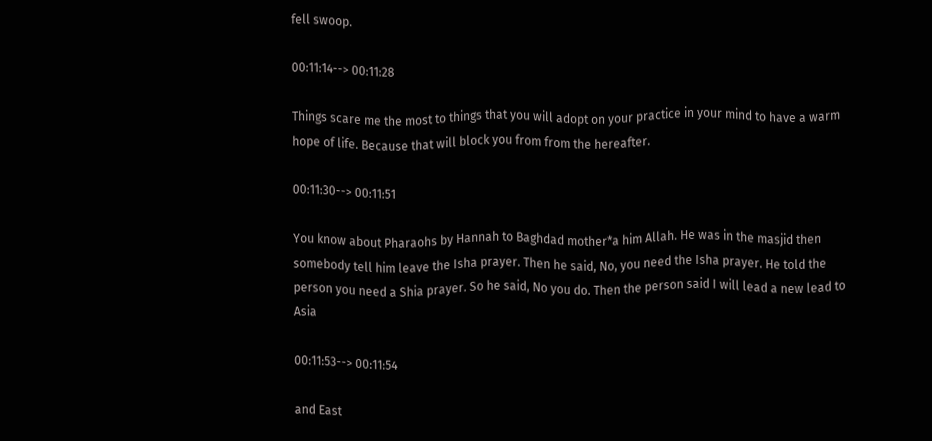fell swoop.

00:11:14--> 00:11:28

Things scare me the most to things that you will adopt on your practice in your mind to have a warm hope of life. Because that will block you from from the hereafter.

00:11:30--> 00:11:51

You know about Pharaohs by Hannah to Baghdad mother*a him Allah. He was in the masjid then somebody tell him leave the Isha prayer. Then he said, No, you need the Isha prayer. He told the person you need a Shia prayer. So he said, No you do. Then the person said I will lead a new lead to Asia

00:11:53--> 00:11:54

and East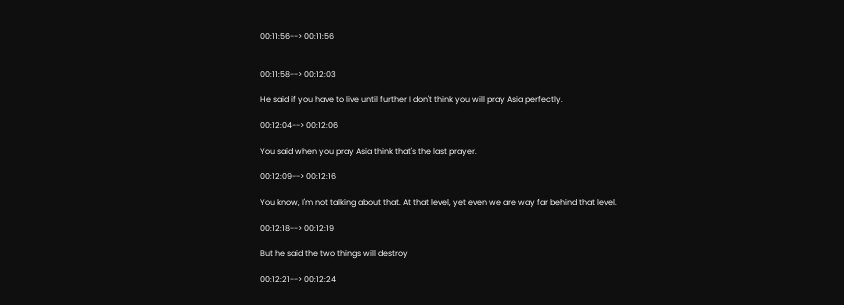00:11:56--> 00:11:56


00:11:58--> 00:12:03

He said if you have to live until further I don't think you will pray Asia perfectly.

00:12:04--> 00:12:06

You said when you pray Asia think that's the last prayer.

00:12:09--> 00:12:16

You know, I'm not talking about that. At that level, yet even we are way far behind that level.

00:12:18--> 00:12:19

But he said the two things will destroy

00:12:21--> 00:12:24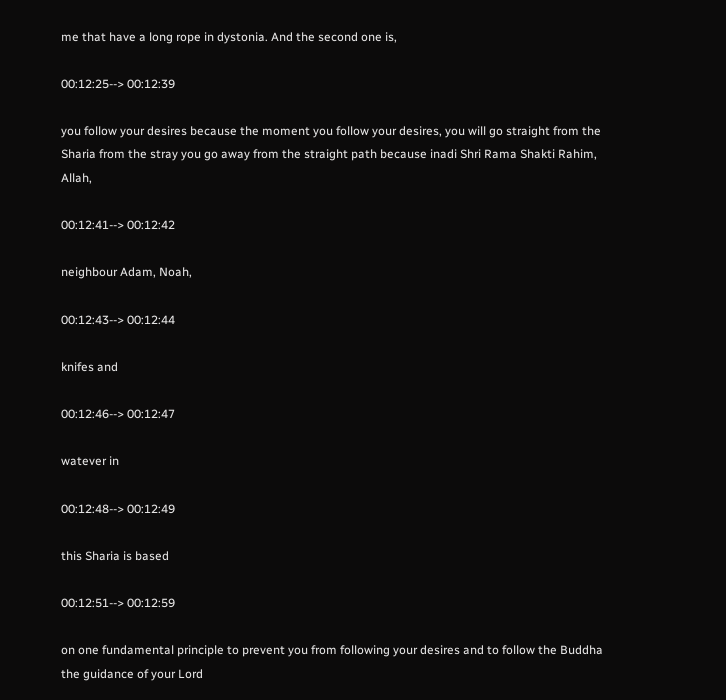me that have a long rope in dystonia. And the second one is,

00:12:25--> 00:12:39

you follow your desires because the moment you follow your desires, you will go straight from the Sharia from the stray you go away from the straight path because inadi Shri Rama Shakti Rahim, Allah,

00:12:41--> 00:12:42

neighbour Adam, Noah,

00:12:43--> 00:12:44

knifes and

00:12:46--> 00:12:47

watever in

00:12:48--> 00:12:49

this Sharia is based

00:12:51--> 00:12:59

on one fundamental principle to prevent you from following your desires and to follow the Buddha the guidance of your Lord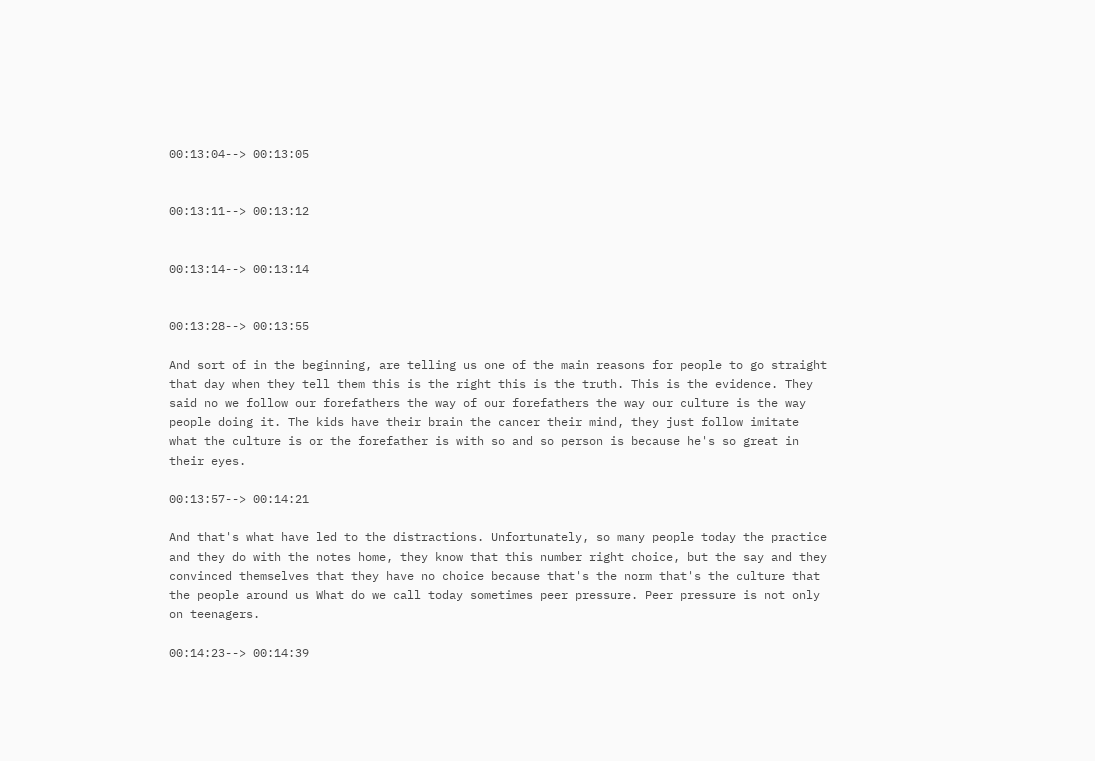00:13:04--> 00:13:05


00:13:11--> 00:13:12


00:13:14--> 00:13:14


00:13:28--> 00:13:55

And sort of in the beginning, are telling us one of the main reasons for people to go straight that day when they tell them this is the right this is the truth. This is the evidence. They said no we follow our forefathers the way of our forefathers the way our culture is the way people doing it. The kids have their brain the cancer their mind, they just follow imitate what the culture is or the forefather is with so and so person is because he's so great in their eyes.

00:13:57--> 00:14:21

And that's what have led to the distractions. Unfortunately, so many people today the practice and they do with the notes home, they know that this number right choice, but the say and they convinced themselves that they have no choice because that's the norm that's the culture that the people around us What do we call today sometimes peer pressure. Peer pressure is not only on teenagers.

00:14:23--> 00:14:39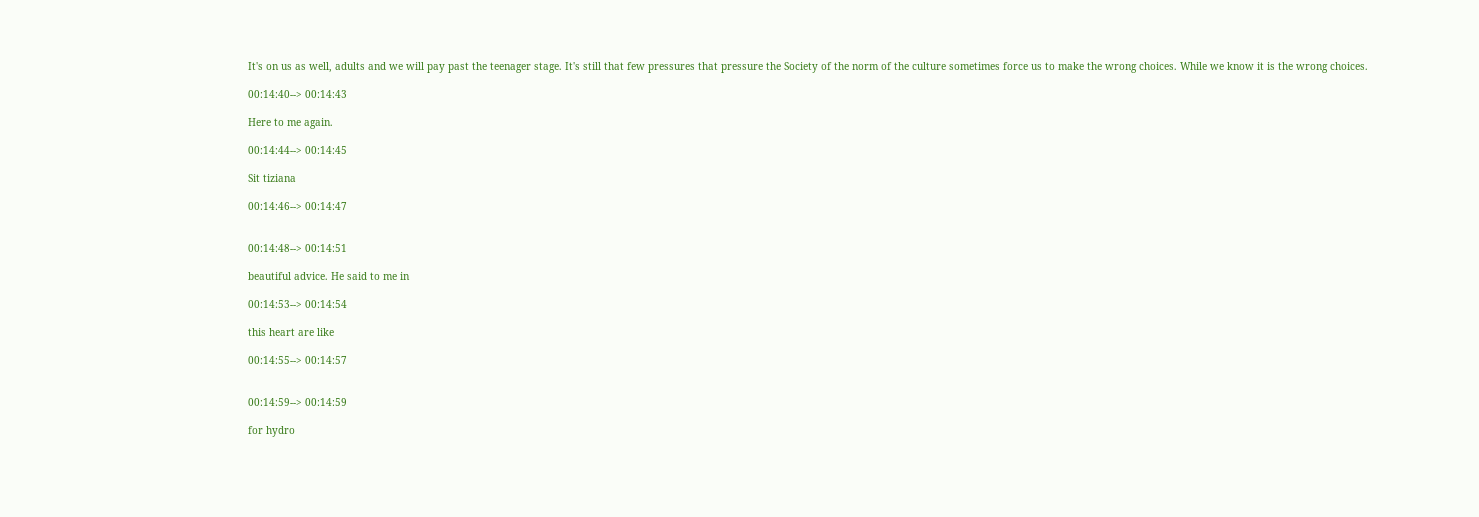It's on us as well, adults and we will pay past the teenager stage. It's still that few pressures that pressure the Society of the norm of the culture sometimes force us to make the wrong choices. While we know it is the wrong choices.

00:14:40--> 00:14:43

Here to me again.

00:14:44--> 00:14:45

Sit tiziana

00:14:46--> 00:14:47


00:14:48--> 00:14:51

beautiful advice. He said to me in

00:14:53--> 00:14:54

this heart are like

00:14:55--> 00:14:57


00:14:59--> 00:14:59

for hydro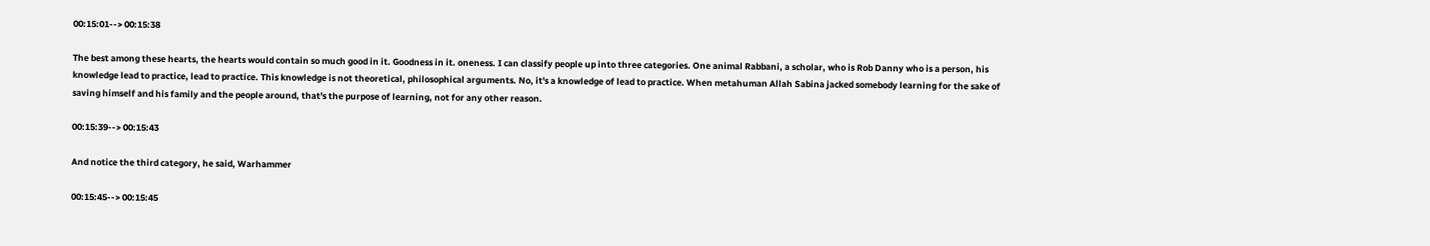00:15:01--> 00:15:38

The best among these hearts, the hearts would contain so much good in it. Goodness in it. oneness. I can classify people up into three categories. One animal Rabbani, a scholar, who is Rob Danny who is a person, his knowledge lead to practice, lead to practice. This knowledge is not theoretical, philosophical arguments. No, it's a knowledge of lead to practice. When metahuman Allah Sabina jacked somebody learning for the sake of saving himself and his family and the people around, that's the purpose of learning, not for any other reason.

00:15:39--> 00:15:43

And notice the third category, he said, Warhammer

00:15:45--> 00:15:45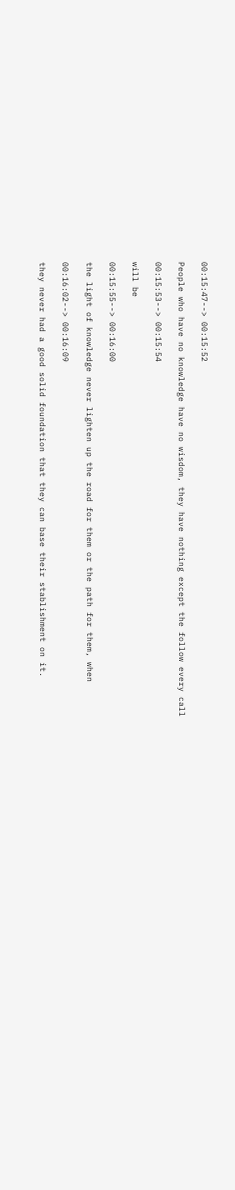00:15:47--> 00:15:52

People who have no knowledge have no wisdom, they have nothing except the follow every call

00:15:53--> 00:15:54

will be

00:15:55--> 00:16:00

the light of knowledge never lighten up the road for them or the path for them, when

00:16:02--> 00:16:09

they never had a good solid foundation that they can base their stablishment on it.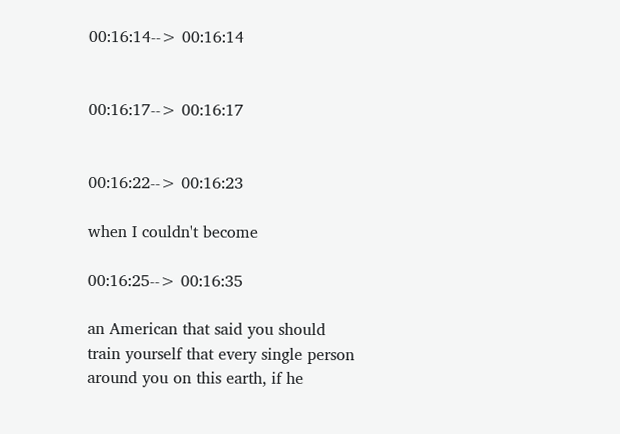00:16:14--> 00:16:14


00:16:17--> 00:16:17


00:16:22--> 00:16:23

when I couldn't become

00:16:25--> 00:16:35

an American that said you should train yourself that every single person around you on this earth, if he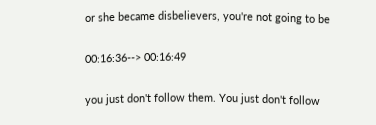or she became disbelievers, you're not going to be

00:16:36--> 00:16:49

you just don't follow them. You just don't follow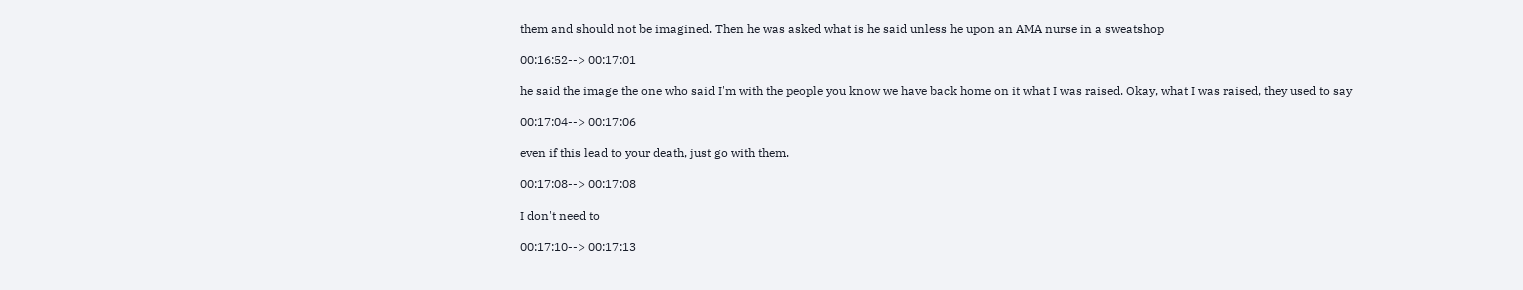them and should not be imagined. Then he was asked what is he said unless he upon an AMA nurse in a sweatshop

00:16:52--> 00:17:01

he said the image the one who said I'm with the people you know we have back home on it what I was raised. Okay, what I was raised, they used to say

00:17:04--> 00:17:06

even if this lead to your death, just go with them.

00:17:08--> 00:17:08

I don't need to

00:17:10--> 00:17:13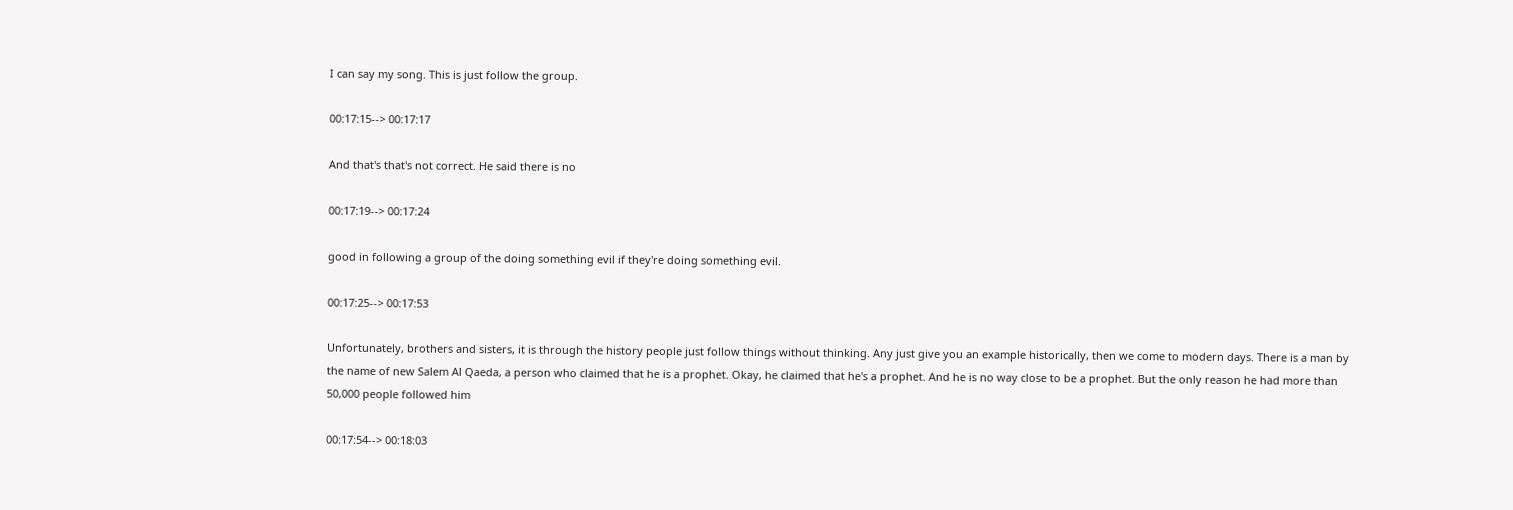I can say my song. This is just follow the group.

00:17:15--> 00:17:17

And that's that's not correct. He said there is no

00:17:19--> 00:17:24

good in following a group of the doing something evil if they're doing something evil.

00:17:25--> 00:17:53

Unfortunately, brothers and sisters, it is through the history people just follow things without thinking. Any just give you an example historically, then we come to modern days. There is a man by the name of new Salem Al Qaeda, a person who claimed that he is a prophet. Okay, he claimed that he's a prophet. And he is no way close to be a prophet. But the only reason he had more than 50,000 people followed him

00:17:54--> 00:18:03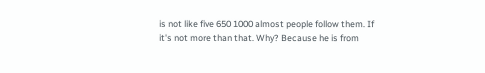is not like five 650 1000 almost people follow them. If it's not more than that. Why? Because he is from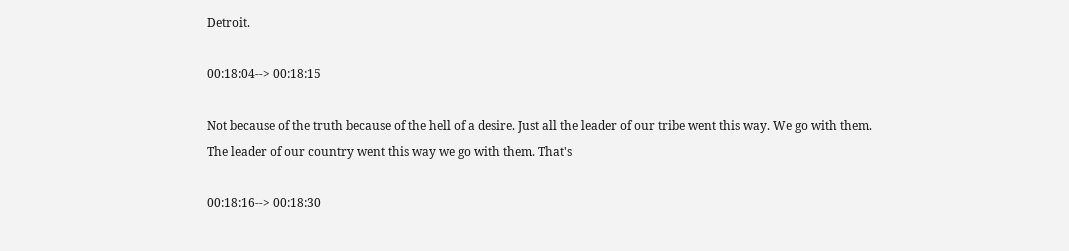Detroit.

00:18:04--> 00:18:15

Not because of the truth because of the hell of a desire. Just all the leader of our tribe went this way. We go with them. The leader of our country went this way we go with them. That's

00:18:16--> 00:18:30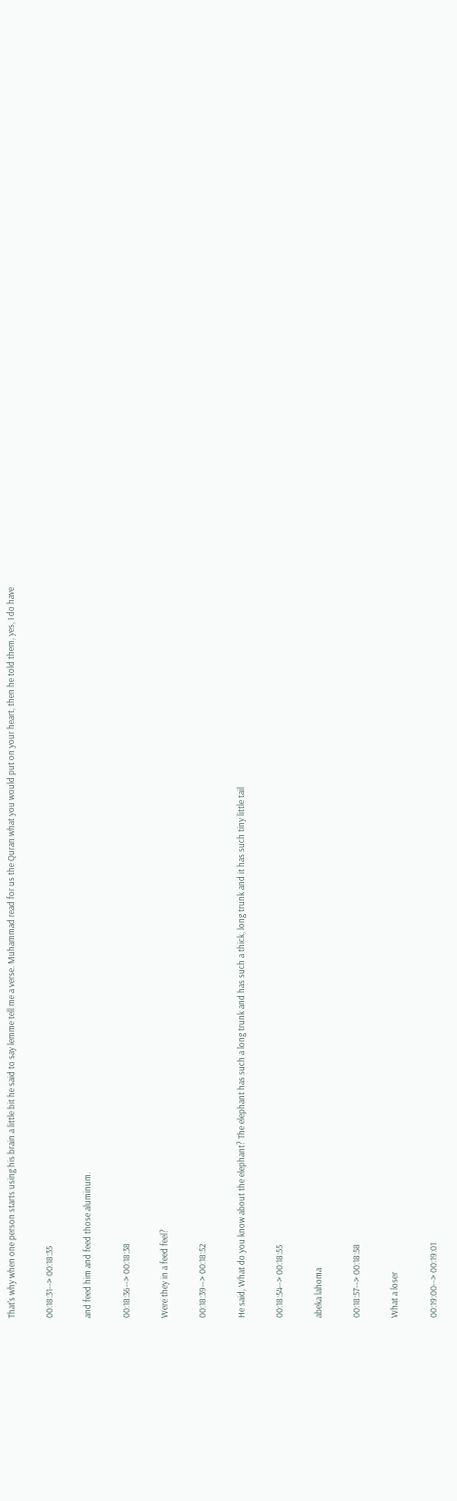That's why when one person starts using his brain a little bit he said to say lemme tell me a verse. Muhammad read for us the Quran what you would put on your heart, then he told them, yes, I do have

00:18:31--> 00:18:35

and feed him and feed those aluminum.

00:18:36--> 00:18:38

Were they in a feed feel?

00:18:39--> 00:18:52

He said, What do you know about the elephant? The elephant has such a long trunk and has such a thick, long trunk and it has such tiny little tail

00:18:54--> 00:18:55

abeka lahoma

00:18:57--> 00:18:58

What a loser

00:19:00--> 00:19:01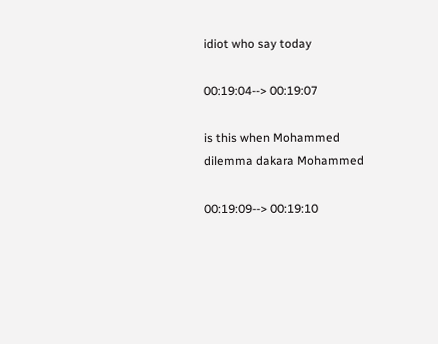idiot who say today

00:19:04--> 00:19:07

is this when Mohammed dilemma dakara Mohammed

00:19:09--> 00:19:10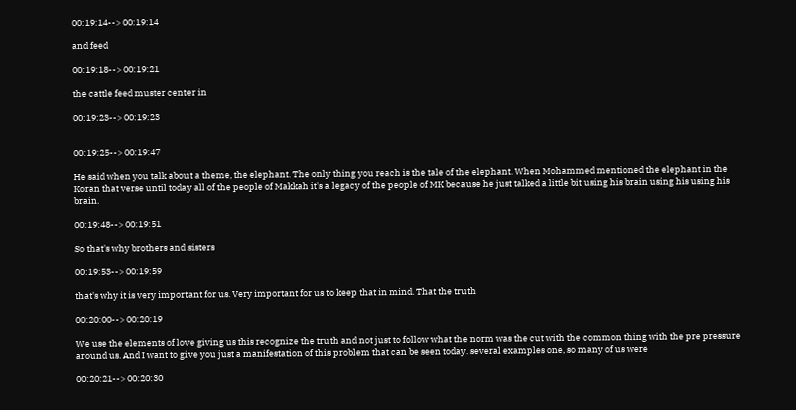00:19:14--> 00:19:14

and feed

00:19:18--> 00:19:21

the cattle feed muster center in

00:19:23--> 00:19:23


00:19:25--> 00:19:47

He said when you talk about a theme, the elephant. The only thing you reach is the tale of the elephant. When Mohammed mentioned the elephant in the Koran that verse until today all of the people of Makkah it's a legacy of the people of MK because he just talked a little bit using his brain using his using his brain.

00:19:48--> 00:19:51

So that's why brothers and sisters

00:19:53--> 00:19:59

that's why it is very important for us. Very important for us to keep that in mind. That the truth

00:20:00--> 00:20:19

We use the elements of love giving us this recognize the truth and not just to follow what the norm was the cut with the common thing with the pre pressure around us. And I want to give you just a manifestation of this problem that can be seen today. several examples one, so many of us were

00:20:21--> 00:20:30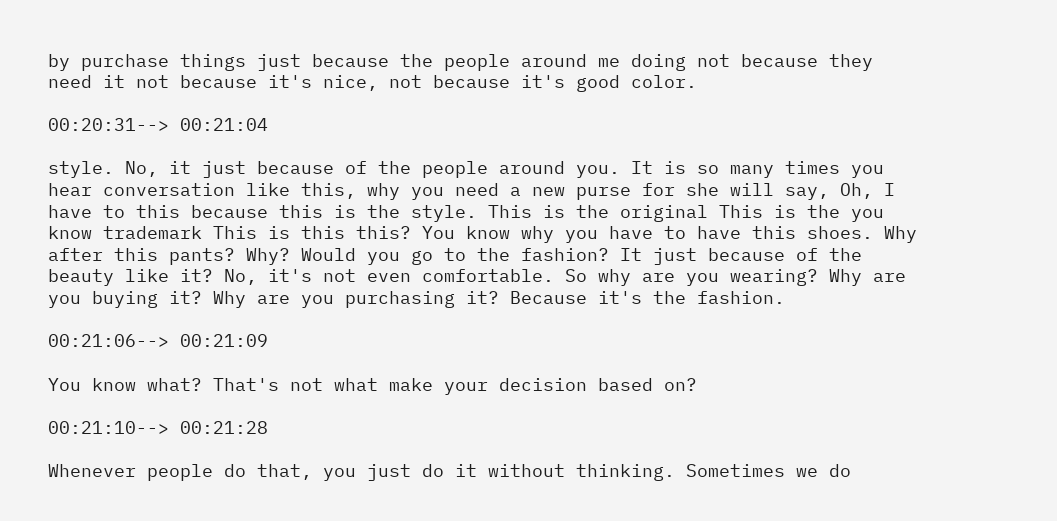by purchase things just because the people around me doing not because they need it not because it's nice, not because it's good color.

00:20:31--> 00:21:04

style. No, it just because of the people around you. It is so many times you hear conversation like this, why you need a new purse for she will say, Oh, I have to this because this is the style. This is the original This is the you know trademark This is this this? You know why you have to have this shoes. Why after this pants? Why? Would you go to the fashion? It just because of the beauty like it? No, it's not even comfortable. So why are you wearing? Why are you buying it? Why are you purchasing it? Because it's the fashion.

00:21:06--> 00:21:09

You know what? That's not what make your decision based on?

00:21:10--> 00:21:28

Whenever people do that, you just do it without thinking. Sometimes we do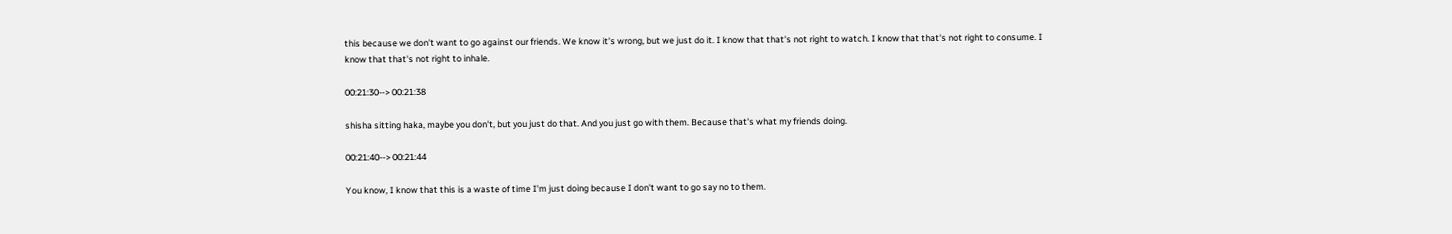this because we don't want to go against our friends. We know it's wrong, but we just do it. I know that that's not right to watch. I know that that's not right to consume. I know that that's not right to inhale.

00:21:30--> 00:21:38

shisha sitting haka, maybe you don't, but you just do that. And you just go with them. Because that's what my friends doing.

00:21:40--> 00:21:44

You know, I know that this is a waste of time I'm just doing because I don't want to go say no to them.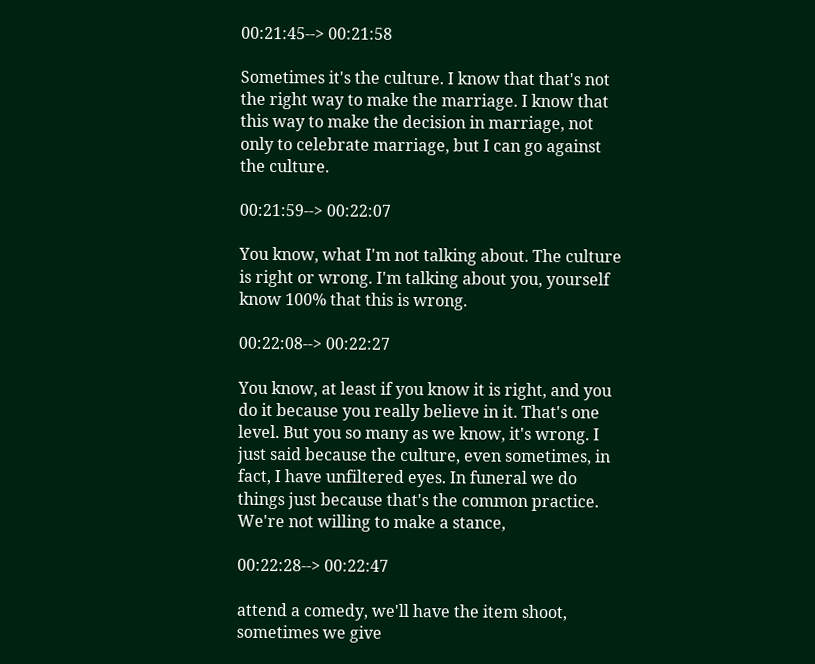00:21:45--> 00:21:58

Sometimes it's the culture. I know that that's not the right way to make the marriage. I know that this way to make the decision in marriage, not only to celebrate marriage, but I can go against the culture.

00:21:59--> 00:22:07

You know, what I'm not talking about. The culture is right or wrong. I'm talking about you, yourself know 100% that this is wrong.

00:22:08--> 00:22:27

You know, at least if you know it is right, and you do it because you really believe in it. That's one level. But you so many as we know, it's wrong. I just said because the culture, even sometimes, in fact, I have unfiltered eyes. In funeral we do things just because that's the common practice. We're not willing to make a stance,

00:22:28--> 00:22:47

attend a comedy, we'll have the item shoot, sometimes we give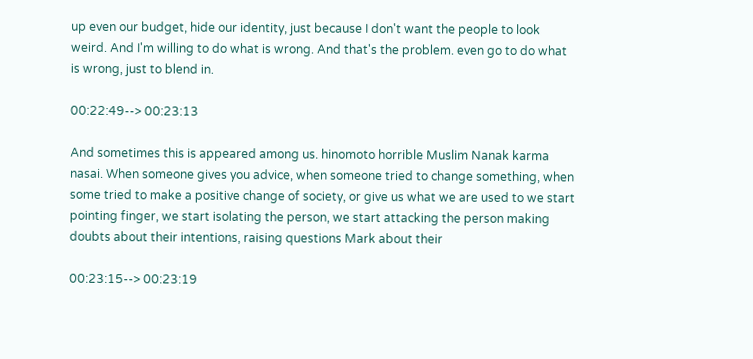up even our budget, hide our identity, just because I don't want the people to look weird. And I'm willing to do what is wrong. And that's the problem. even go to do what is wrong, just to blend in.

00:22:49--> 00:23:13

And sometimes this is appeared among us. hinomoto horrible Muslim Nanak karma nasai. When someone gives you advice, when someone tried to change something, when some tried to make a positive change of society, or give us what we are used to we start pointing finger, we start isolating the person, we start attacking the person making doubts about their intentions, raising questions Mark about their

00:23:15--> 00:23:19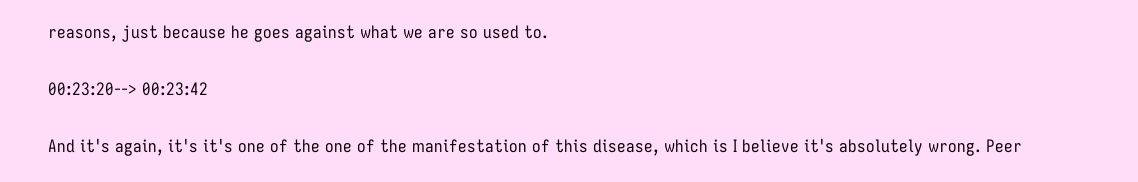reasons, just because he goes against what we are so used to.

00:23:20--> 00:23:42

And it's again, it's it's one of the one of the manifestation of this disease, which is I believe it's absolutely wrong. Peer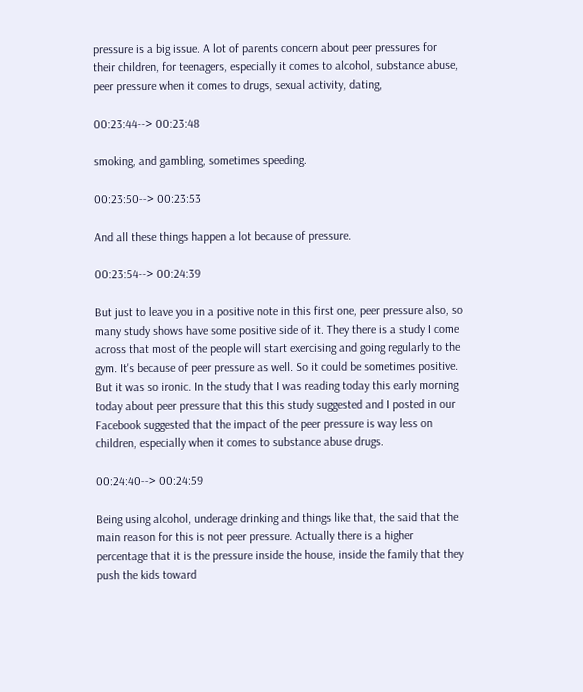pressure is a big issue. A lot of parents concern about peer pressures for their children, for teenagers, especially it comes to alcohol, substance abuse, peer pressure when it comes to drugs, sexual activity, dating,

00:23:44--> 00:23:48

smoking, and gambling, sometimes speeding.

00:23:50--> 00:23:53

And all these things happen a lot because of pressure.

00:23:54--> 00:24:39

But just to leave you in a positive note in this first one, peer pressure also, so many study shows have some positive side of it. They there is a study I come across that most of the people will start exercising and going regularly to the gym. It's because of peer pressure as well. So it could be sometimes positive. But it was so ironic. In the study that I was reading today this early morning today about peer pressure that this this study suggested and I posted in our Facebook suggested that the impact of the peer pressure is way less on children, especially when it comes to substance abuse drugs.

00:24:40--> 00:24:59

Being using alcohol, underage drinking and things like that, the said that the main reason for this is not peer pressure. Actually there is a higher percentage that it is the pressure inside the house, inside the family that they push the kids toward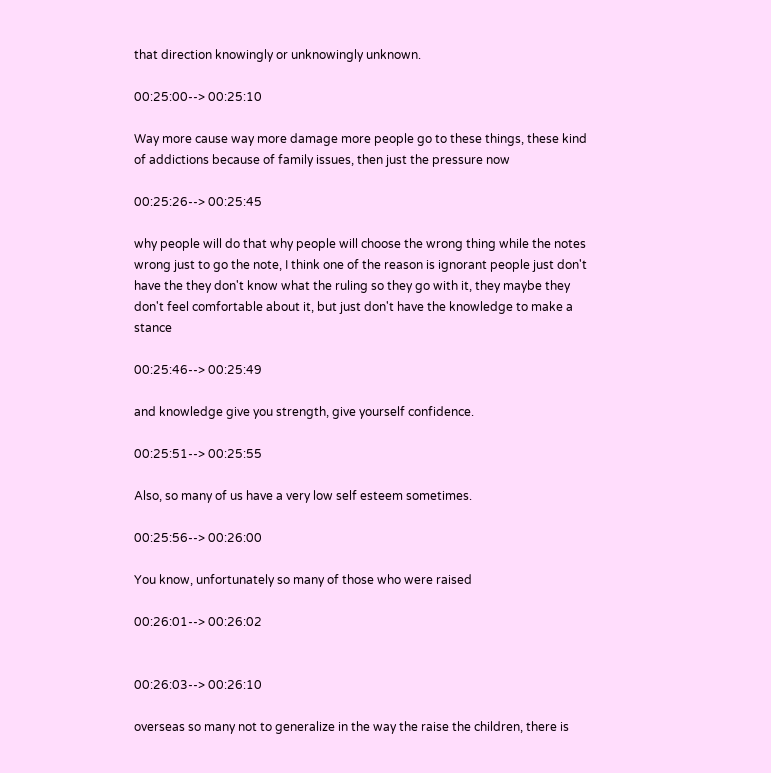that direction knowingly or unknowingly unknown.

00:25:00--> 00:25:10

Way more cause way more damage more people go to these things, these kind of addictions because of family issues, then just the pressure now

00:25:26--> 00:25:45

why people will do that why people will choose the wrong thing while the notes wrong just to go the note, I think one of the reason is ignorant people just don't have the they don't know what the ruling so they go with it, they maybe they don't feel comfortable about it, but just don't have the knowledge to make a stance

00:25:46--> 00:25:49

and knowledge give you strength, give yourself confidence.

00:25:51--> 00:25:55

Also, so many of us have a very low self esteem sometimes.

00:25:56--> 00:26:00

You know, unfortunately so many of those who were raised

00:26:01--> 00:26:02


00:26:03--> 00:26:10

overseas so many not to generalize in the way the raise the children, there is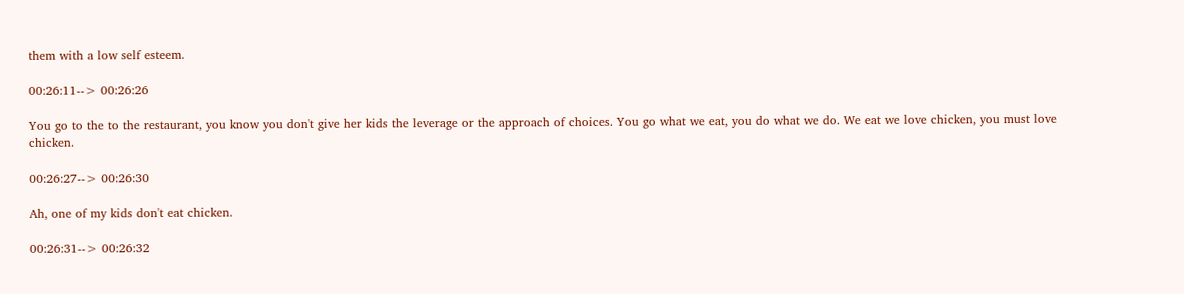them with a low self esteem.

00:26:11--> 00:26:26

You go to the to the restaurant, you know you don't give her kids the leverage or the approach of choices. You go what we eat, you do what we do. We eat we love chicken, you must love chicken.

00:26:27--> 00:26:30

Ah, one of my kids don't eat chicken.

00:26:31--> 00:26:32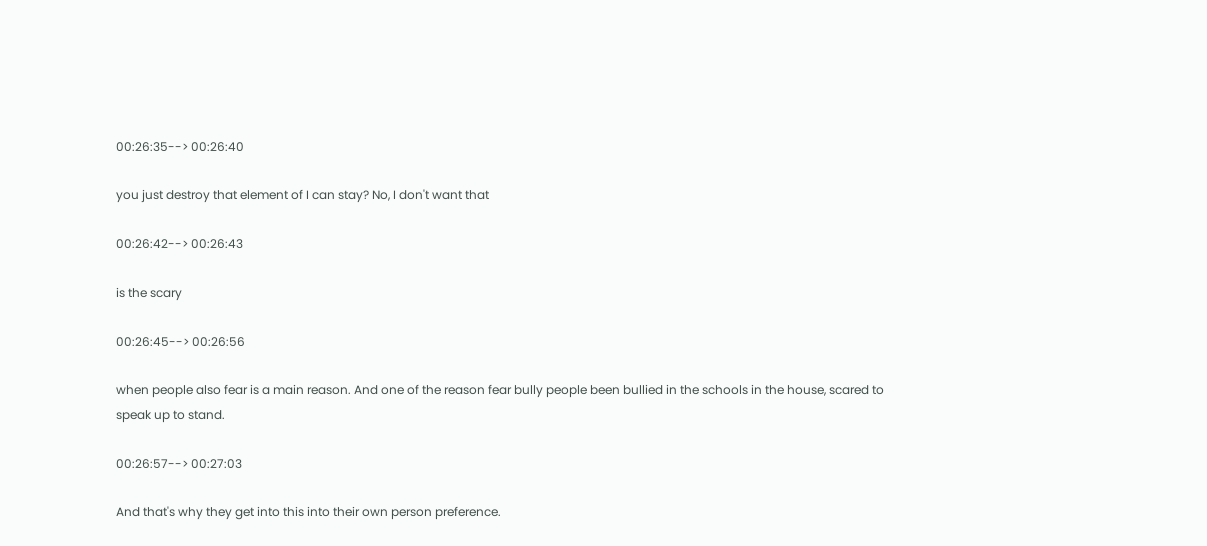00:26:35--> 00:26:40

you just destroy that element of I can stay? No, I don't want that

00:26:42--> 00:26:43

is the scary

00:26:45--> 00:26:56

when people also fear is a main reason. And one of the reason fear bully people been bullied in the schools in the house, scared to speak up to stand.

00:26:57--> 00:27:03

And that's why they get into this into their own person preference.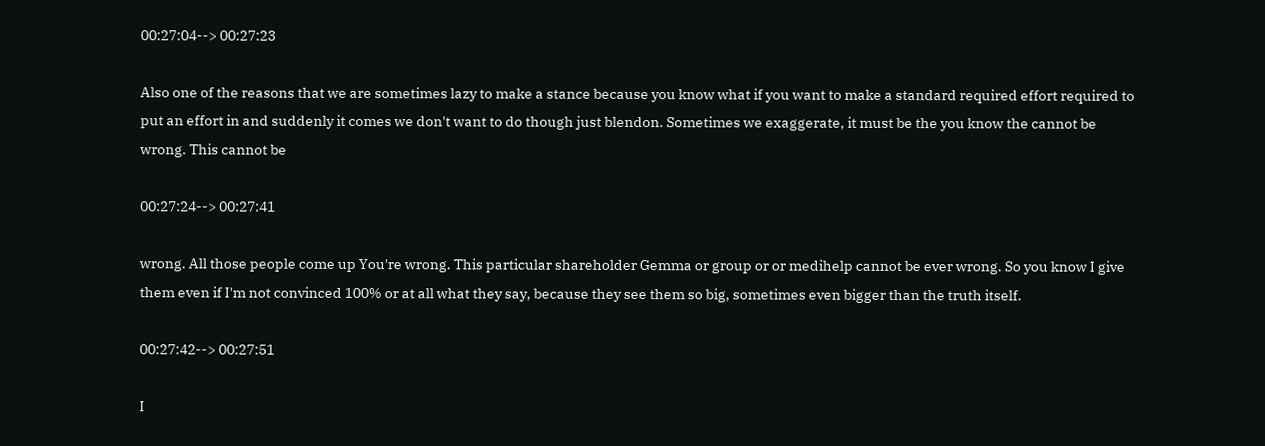00:27:04--> 00:27:23

Also one of the reasons that we are sometimes lazy to make a stance because you know what if you want to make a standard required effort required to put an effort in and suddenly it comes we don't want to do though just blendon. Sometimes we exaggerate, it must be the you know the cannot be wrong. This cannot be

00:27:24--> 00:27:41

wrong. All those people come up You're wrong. This particular shareholder Gemma or group or or medihelp cannot be ever wrong. So you know I give them even if I'm not convinced 100% or at all what they say, because they see them so big, sometimes even bigger than the truth itself.

00:27:42--> 00:27:51

I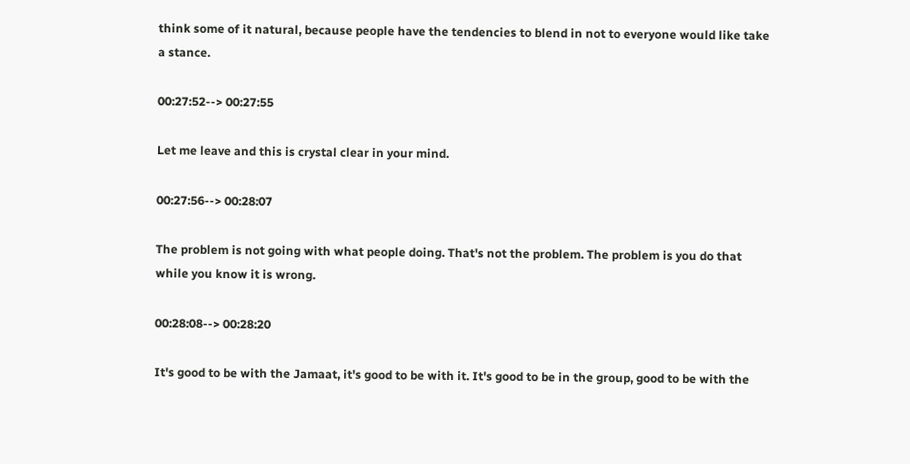think some of it natural, because people have the tendencies to blend in not to everyone would like take a stance.

00:27:52--> 00:27:55

Let me leave and this is crystal clear in your mind.

00:27:56--> 00:28:07

The problem is not going with what people doing. That's not the problem. The problem is you do that while you know it is wrong.

00:28:08--> 00:28:20

It's good to be with the Jamaat, it's good to be with it. It's good to be in the group, good to be with the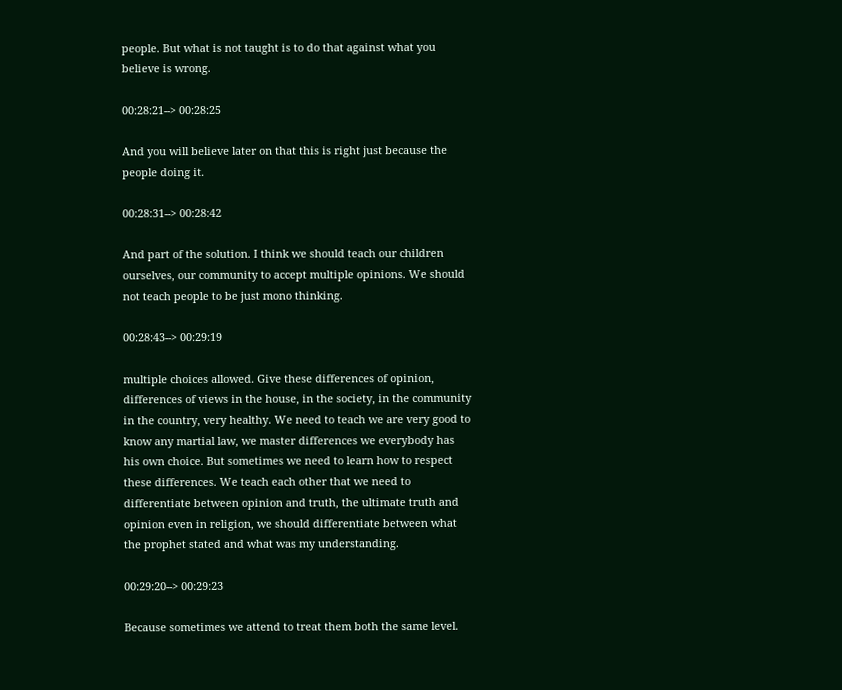people. But what is not taught is to do that against what you believe is wrong.

00:28:21--> 00:28:25

And you will believe later on that this is right just because the people doing it.

00:28:31--> 00:28:42

And part of the solution. I think we should teach our children ourselves, our community to accept multiple opinions. We should not teach people to be just mono thinking.

00:28:43--> 00:29:19

multiple choices allowed. Give these differences of opinion, differences of views in the house, in the society, in the community in the country, very healthy. We need to teach we are very good to know any martial law, we master differences we everybody has his own choice. But sometimes we need to learn how to respect these differences. We teach each other that we need to differentiate between opinion and truth, the ultimate truth and opinion even in religion, we should differentiate between what the prophet stated and what was my understanding.

00:29:20--> 00:29:23

Because sometimes we attend to treat them both the same level.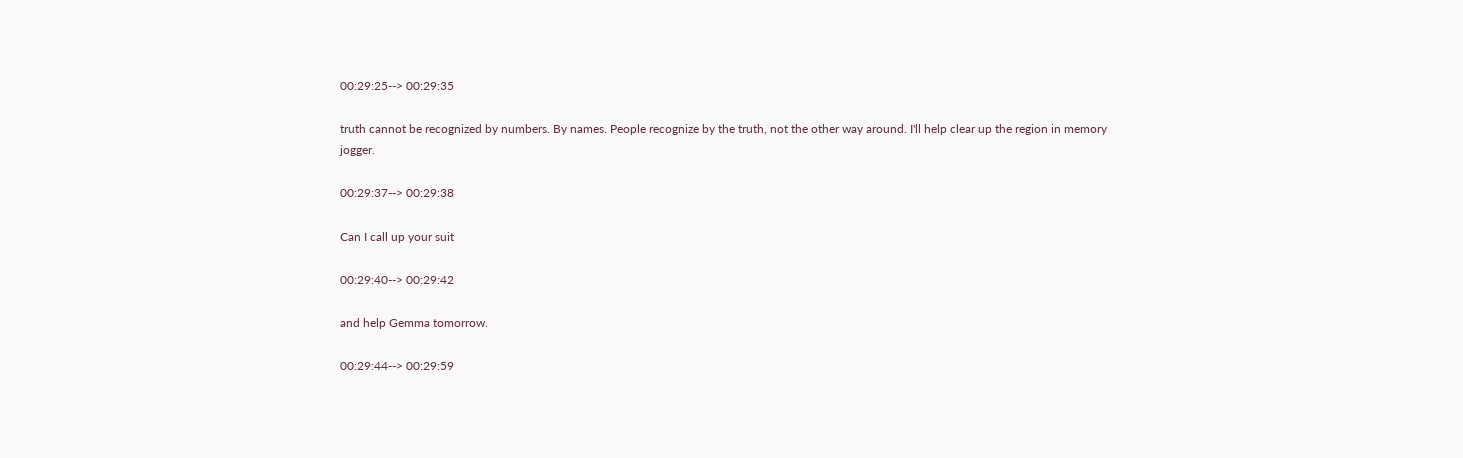00:29:25--> 00:29:35

truth cannot be recognized by numbers. By names. People recognize by the truth, not the other way around. I'll help clear up the region in memory jogger.

00:29:37--> 00:29:38

Can I call up your suit

00:29:40--> 00:29:42

and help Gemma tomorrow.

00:29:44--> 00:29:59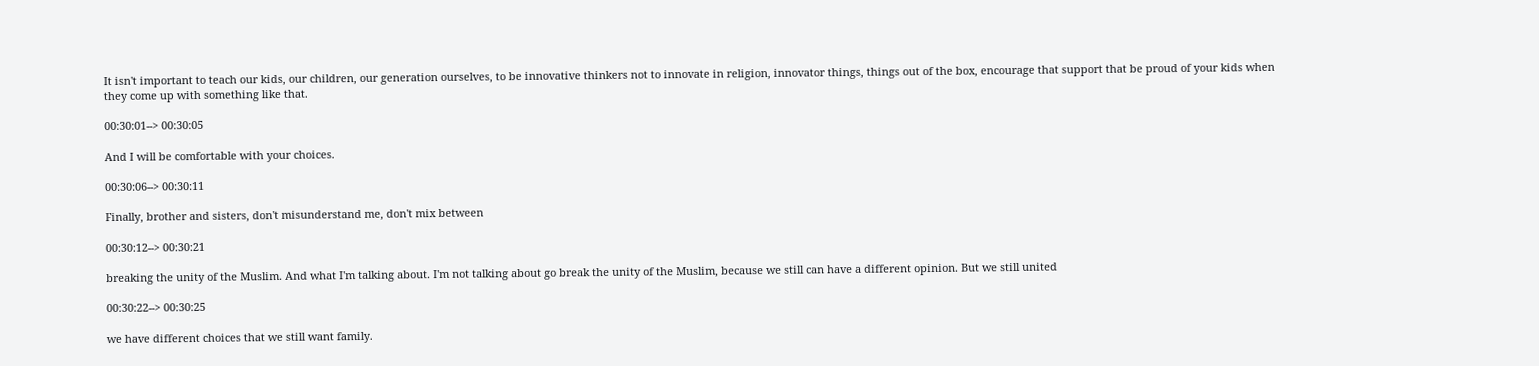It isn't important to teach our kids, our children, our generation ourselves, to be innovative thinkers not to innovate in religion, innovator things, things out of the box, encourage that support that be proud of your kids when they come up with something like that.

00:30:01--> 00:30:05

And I will be comfortable with your choices.

00:30:06--> 00:30:11

Finally, brother and sisters, don't misunderstand me, don't mix between

00:30:12--> 00:30:21

breaking the unity of the Muslim. And what I'm talking about. I'm not talking about go break the unity of the Muslim, because we still can have a different opinion. But we still united

00:30:22--> 00:30:25

we have different choices that we still want family.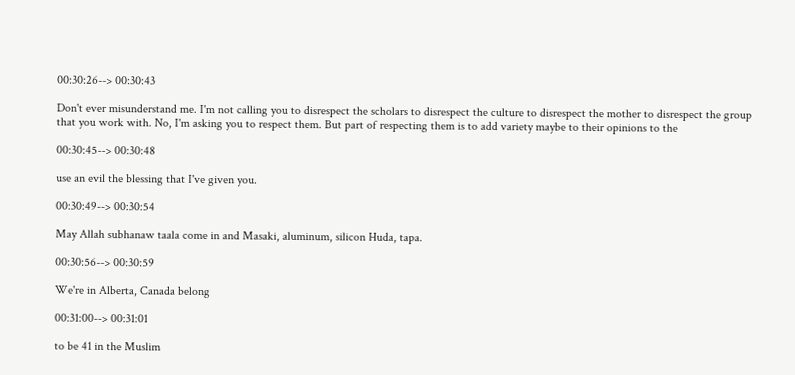00:30:26--> 00:30:43

Don't ever misunderstand me. I'm not calling you to disrespect the scholars to disrespect the culture to disrespect the mother to disrespect the group that you work with. No, I'm asking you to respect them. But part of respecting them is to add variety maybe to their opinions to the

00:30:45--> 00:30:48

use an evil the blessing that I've given you.

00:30:49--> 00:30:54

May Allah subhanaw taala come in and Masaki, aluminum, silicon Huda, tapa.

00:30:56--> 00:30:59

We're in Alberta, Canada belong

00:31:00--> 00:31:01

to be 41 in the Muslim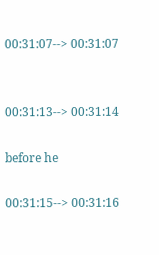00:31:07--> 00:31:07


00:31:13--> 00:31:14

before he

00:31:15--> 00:31:16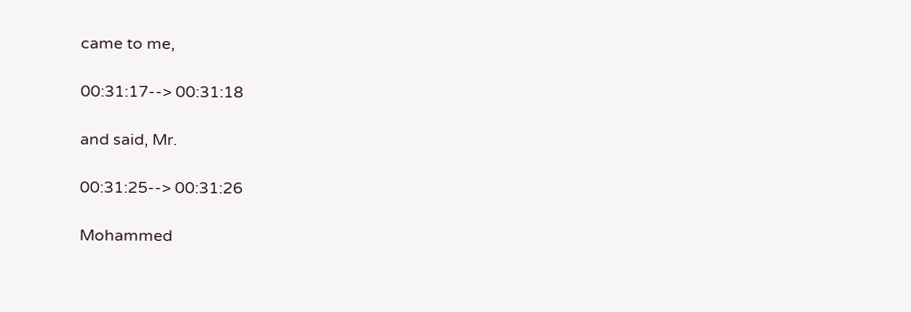came to me,

00:31:17--> 00:31:18

and said, Mr.

00:31:25--> 00:31:26

Mohammed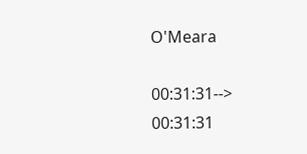O'Meara

00:31:31--> 00:31:31